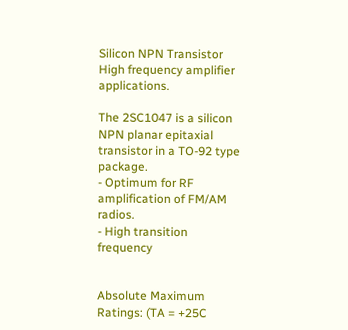Silicon NPN Transistor
High frequency amplifier applications.

The 2SC1047 is a silicon NPN planar epitaxial transistor in a TO-92 type package.
- Optimum for RF amplification of FM/AM radios.
- High transition frequency


Absolute Maximum Ratings: (TA = +25C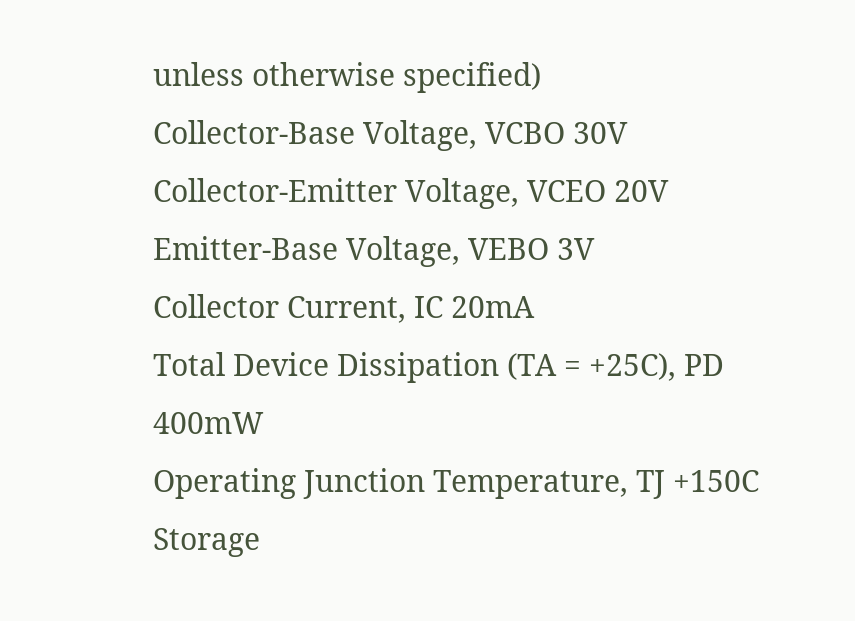unless otherwise specified)
Collector-Base Voltage, VCBO 30V
Collector-Emitter Voltage, VCEO 20V
Emitter-Base Voltage, VEBO 3V
Collector Current, IC 20mA
Total Device Dissipation (TA = +25C), PD 400mW
Operating Junction Temperature, TJ +150C
Storage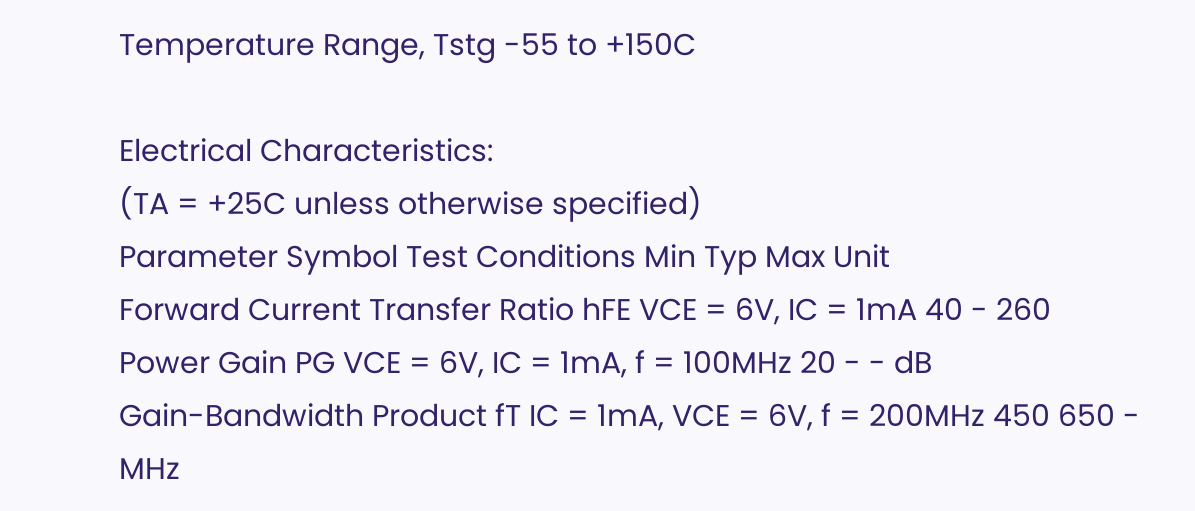Temperature Range, Tstg -55 to +150C

Electrical Characteristics:
(TA = +25C unless otherwise specified)
Parameter Symbol Test Conditions Min Typ Max Unit
Forward Current Transfer Ratio hFE VCE = 6V, IC = 1mA 40 - 260
Power Gain PG VCE = 6V, IC = 1mA, f = 100MHz 20 - - dB
Gain-Bandwidth Product fT IC = 1mA, VCE = 6V, f = 200MHz 450 650 - MHz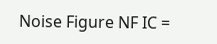Noise Figure NF IC =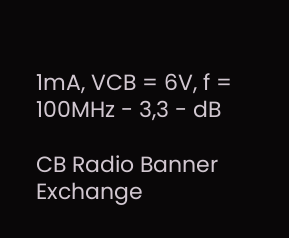1mA, VCB = 6V, f = 100MHz - 3,3 - dB

CB Radio Banner Exchange